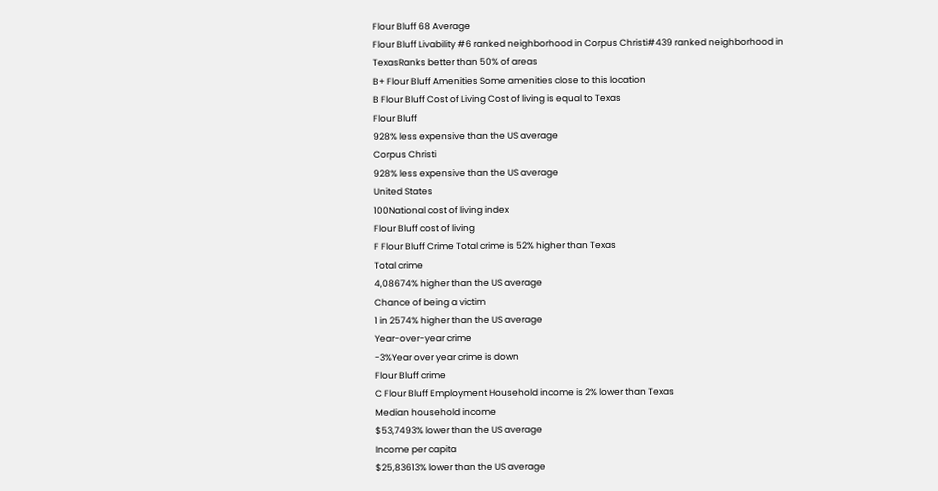Flour Bluff 68 Average
Flour Bluff Livability #6 ranked neighborhood in Corpus Christi#439 ranked neighborhood in TexasRanks better than 50% of areas
B+ Flour Bluff Amenities Some amenities close to this location
B Flour Bluff Cost of Living Cost of living is equal to Texas
Flour Bluff
928% less expensive than the US average
Corpus Christi
928% less expensive than the US average
United States
100National cost of living index
Flour Bluff cost of living
F Flour Bluff Crime Total crime is 52% higher than Texas
Total crime
4,08674% higher than the US average
Chance of being a victim
1 in 2574% higher than the US average
Year-over-year crime
-3%Year over year crime is down
Flour Bluff crime
C Flour Bluff Employment Household income is 2% lower than Texas
Median household income
$53,7493% lower than the US average
Income per capita
$25,83613% lower than the US average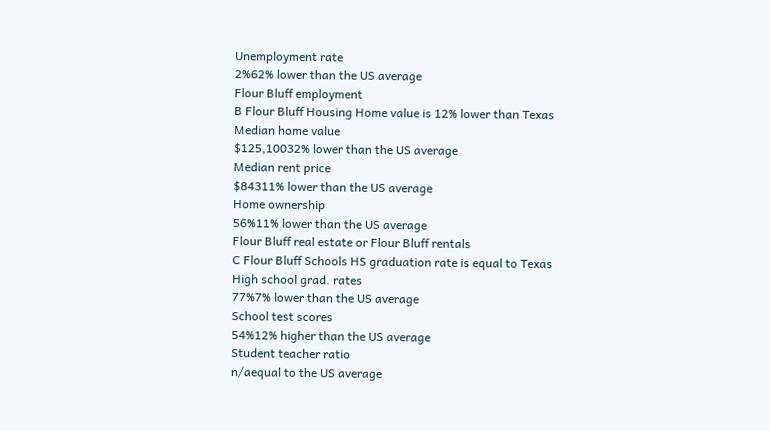Unemployment rate
2%62% lower than the US average
Flour Bluff employment
B Flour Bluff Housing Home value is 12% lower than Texas
Median home value
$125,10032% lower than the US average
Median rent price
$84311% lower than the US average
Home ownership
56%11% lower than the US average
Flour Bluff real estate or Flour Bluff rentals
C Flour Bluff Schools HS graduation rate is equal to Texas
High school grad. rates
77%7% lower than the US average
School test scores
54%12% higher than the US average
Student teacher ratio
n/aequal to the US average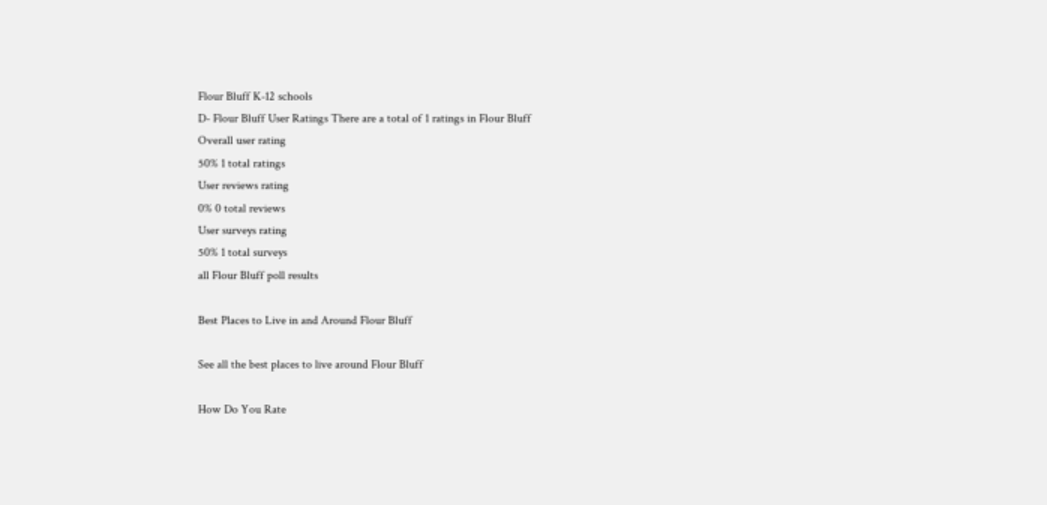Flour Bluff K-12 schools
D- Flour Bluff User Ratings There are a total of 1 ratings in Flour Bluff
Overall user rating
50% 1 total ratings
User reviews rating
0% 0 total reviews
User surveys rating
50% 1 total surveys
all Flour Bluff poll results

Best Places to Live in and Around Flour Bluff

See all the best places to live around Flour Bluff

How Do You Rate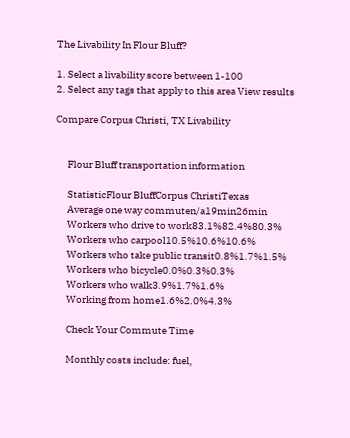The Livability In Flour Bluff?

1. Select a livability score between 1-100
2. Select any tags that apply to this area View results

Compare Corpus Christi, TX Livability


      Flour Bluff transportation information

      StatisticFlour BluffCorpus ChristiTexas
      Average one way commuten/a19min26min
      Workers who drive to work83.1%82.4%80.3%
      Workers who carpool10.5%10.6%10.6%
      Workers who take public transit0.8%1.7%1.5%
      Workers who bicycle0.0%0.3%0.3%
      Workers who walk3.9%1.7%1.6%
      Working from home1.6%2.0%4.3%

      Check Your Commute Time

      Monthly costs include: fuel,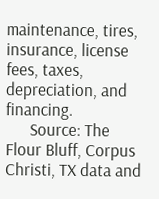maintenance, tires, insurance, license fees, taxes, depreciation, and financing.
      Source: The Flour Bluff, Corpus Christi, TX data and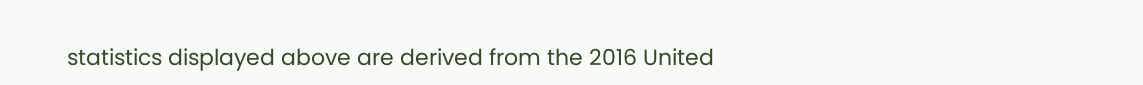statistics displayed above are derived from the 2016 United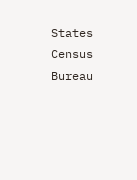States Census Bureau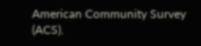American Community Survey (ACS).